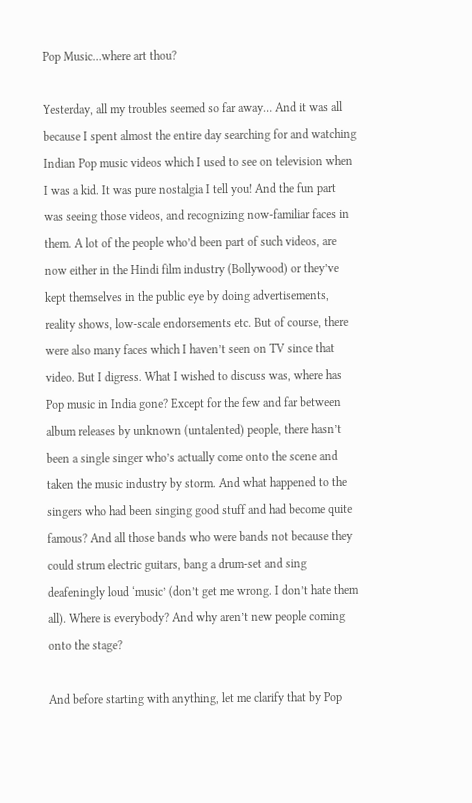Pop Music…where art thou?

Yesterday, all my troubles seemed so far away… And it was all because I spent almost the entire day searching for and watching Indian Pop music videos which I used to see on television when I was a kid. It was pure nostalgia I tell you! And the fun part was seeing those videos, and recognizing now-familiar faces in them. A lot of the people who’d been part of such videos, are now either in the Hindi film industry (Bollywood) or they’ve kept themselves in the public eye by doing advertisements, reality shows, low-scale endorsements etc. But of course, there were also many faces which I haven’t seen on TV since that video. But I digress. What I wished to discuss was, where has Pop music in India gone? Except for the few and far between album releases by unknown (untalented) people, there hasn’t been a single singer who’s actually come onto the scene and taken the music industry by storm. And what happened to the singers who had been singing good stuff and had become quite famous? And all those bands who were bands not because they could strum electric guitars, bang a drum-set and sing deafeningly loud ‘music’ (don’t get me wrong. I don’t hate them all). Where is everybody? And why aren’t new people coming onto the stage?

And before starting with anything, let me clarify that by Pop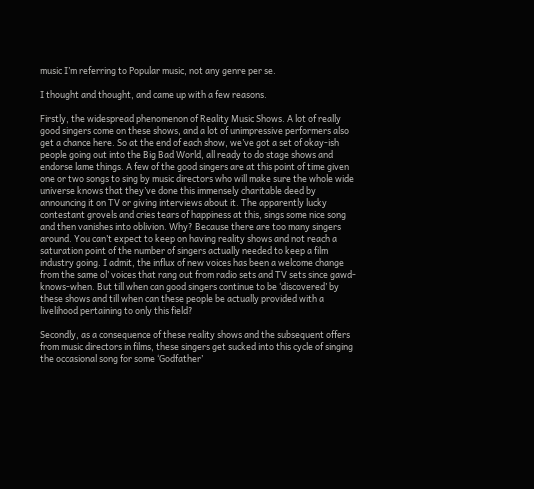music I’m referring to Popular music, not any genre per se.

I thought and thought, and came up with a few reasons.

Firstly, the widespread phenomenon of Reality Music Shows. A lot of really good singers come on these shows, and a lot of unimpressive performers also get a chance here. So at the end of each show, we’ve got a set of okay-ish people going out into the Big Bad World, all ready to do stage shows and endorse lame things. A few of the good singers are at this point of time given one or two songs to sing by music directors who will make sure the whole wide universe knows that they’ve done this immensely charitable deed by announcing it on TV or giving interviews about it. The apparently lucky contestant grovels and cries tears of happiness at this, sings some nice song and then vanishes into oblivion. Why? Because there are too many singers around. You can’t expect to keep on having reality shows and not reach a saturation point of the number of singers actually needed to keep a film industry going. I admit, the influx of new voices has been a welcome change from the same ol’ voices that rang out from radio sets and TV sets since gawd-knows-when. But till when can good singers continue to be ‘discovered’ by these shows and till when can these people be actually provided with a livelihood pertaining to only this field?

Secondly, as a consequence of these reality shows and the subsequent offers from music directors in films, these singers get sucked into this cycle of singing the occasional song for some ‘Godfather’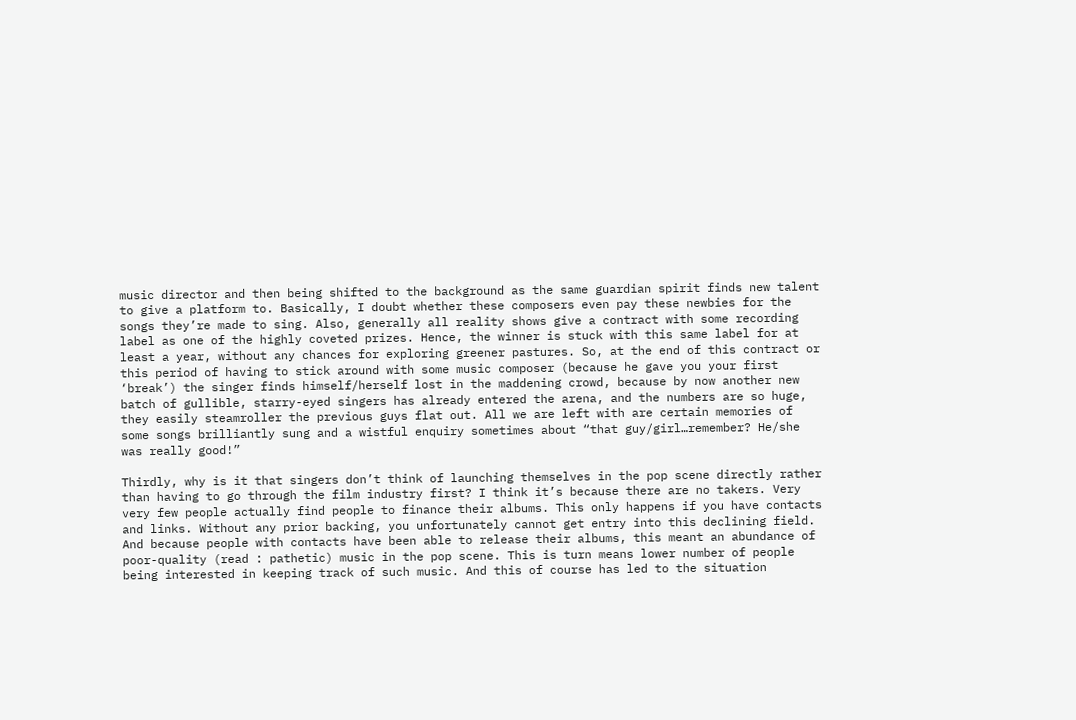music director and then being shifted to the background as the same guardian spirit finds new talent to give a platform to. Basically, I doubt whether these composers even pay these newbies for the songs they’re made to sing. Also, generally all reality shows give a contract with some recording label as one of the highly coveted prizes. Hence, the winner is stuck with this same label for at least a year, without any chances for exploring greener pastures. So, at the end of this contract or this period of having to stick around with some music composer (because he gave you your first ‘break’) the singer finds himself/herself lost in the maddening crowd, because by now another new batch of gullible, starry-eyed singers has already entered the arena, and the numbers are so huge, they easily steamroller the previous guys flat out. All we are left with are certain memories of some songs brilliantly sung and a wistful enquiry sometimes about “that guy/girl…remember? He/she was really good!”

Thirdly, why is it that singers don’t think of launching themselves in the pop scene directly rather than having to go through the film industry first? I think it’s because there are no takers. Very very few people actually find people to finance their albums. This only happens if you have contacts and links. Without any prior backing, you unfortunately cannot get entry into this declining field. And because people with contacts have been able to release their albums, this meant an abundance of poor-quality (read : pathetic) music in the pop scene. This is turn means lower number of people being interested in keeping track of such music. And this of course has led to the situation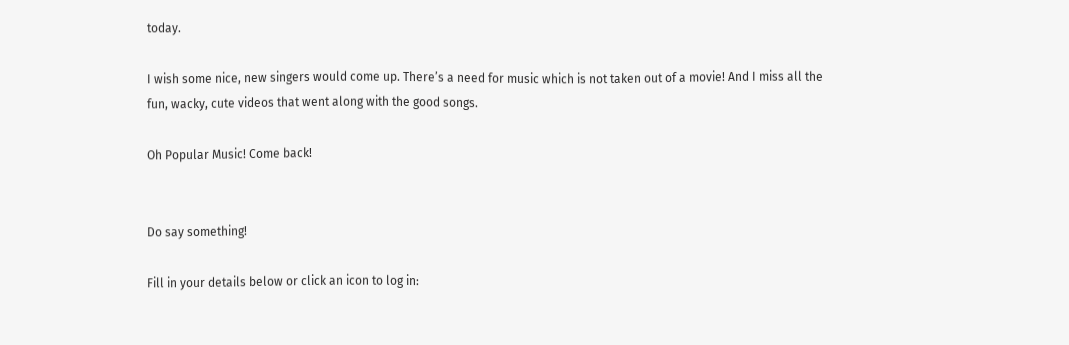today.

I wish some nice, new singers would come up. There’s a need for music which is not taken out of a movie! And I miss all the fun, wacky, cute videos that went along with the good songs.

Oh Popular Music! Come back!


Do say something!

Fill in your details below or click an icon to log in: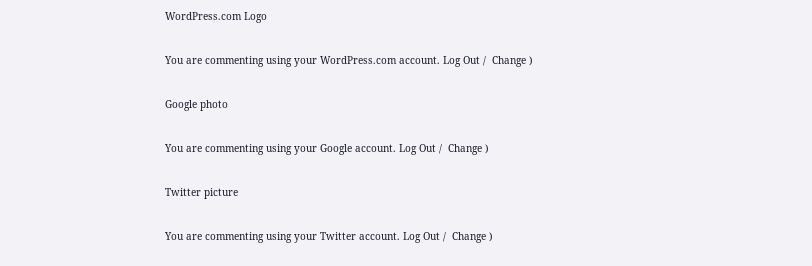WordPress.com Logo

You are commenting using your WordPress.com account. Log Out /  Change )

Google photo

You are commenting using your Google account. Log Out /  Change )

Twitter picture

You are commenting using your Twitter account. Log Out /  Change )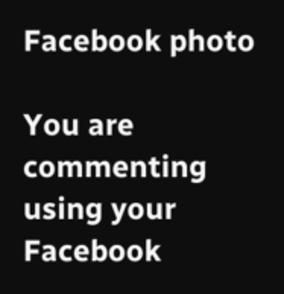Facebook photo

You are commenting using your Facebook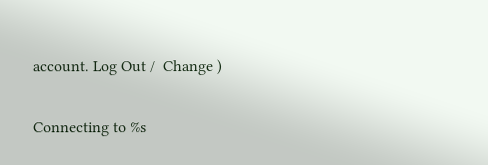account. Log Out /  Change )

Connecting to %s